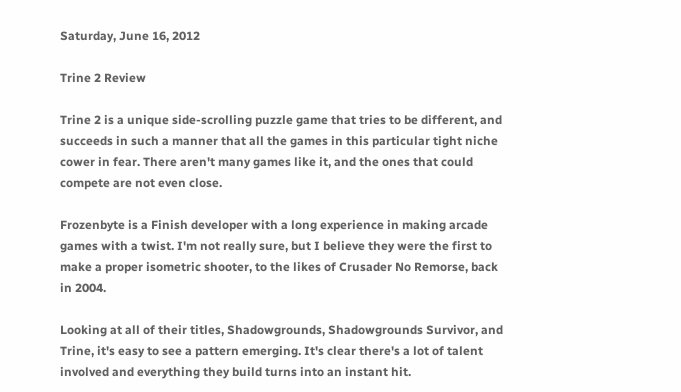Saturday, June 16, 2012

Trine 2 Review

Trine 2 is a unique side-scrolling puzzle game that tries to be different, and succeeds in such a manner that all the games in this particular tight niche cower in fear. There aren't many games like it, and the ones that could compete are not even close.

Frozenbyte is a Finish developer with a long experience in making arcade games with a twist. I'm not really sure, but I believe they were the first to make a proper isometric shooter, to the likes of Crusader No Remorse, back in 2004.

Looking at all of their titles, Shadowgrounds, Shadowgrounds Survivor, and Trine, it's easy to see a pattern emerging. It's clear there's a lot of talent involved and everything they build turns into an instant hit.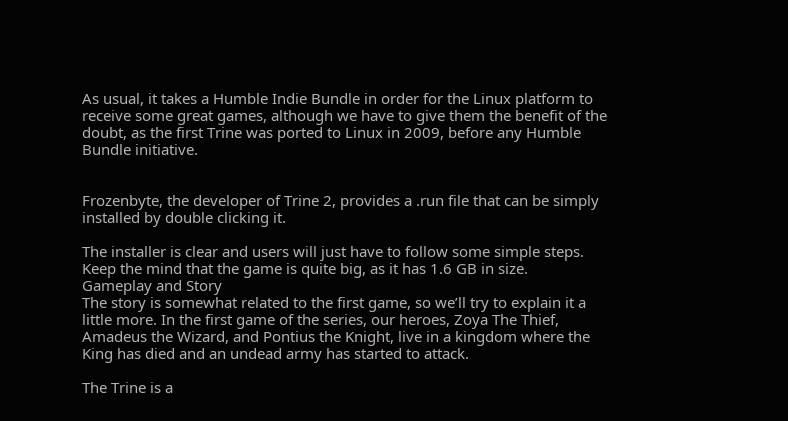As usual, it takes a Humble Indie Bundle in order for the Linux platform to receive some great games, although we have to give them the benefit of the doubt, as the first Trine was ported to Linux in 2009, before any Humble Bundle initiative.


Frozenbyte, the developer of Trine 2, provides a .run file that can be simply installed by double clicking it.

The installer is clear and users will just have to follow some simple steps. Keep the mind that the game is quite big, as it has 1.6 GB in size.
Gameplay and Story
The story is somewhat related to the first game, so we’ll try to explain it a little more. In the first game of the series, our heroes, Zoya The Thief, Amadeus the Wizard, and Pontius the Knight, live in a kingdom where the King has died and an undead army has started to attack.

The Trine is a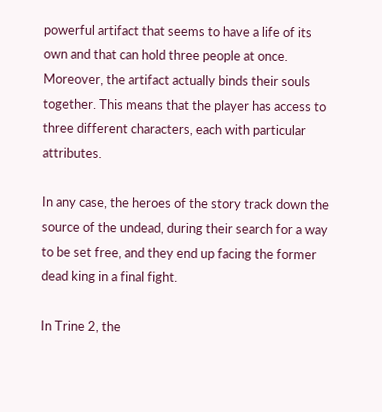powerful artifact that seems to have a life of its own and that can hold three people at once. Moreover, the artifact actually binds their souls together. This means that the player has access to three different characters, each with particular attributes.

In any case, the heroes of the story track down the source of the undead, during their search for a way to be set free, and they end up facing the former dead king in a final fight.

In Trine 2, the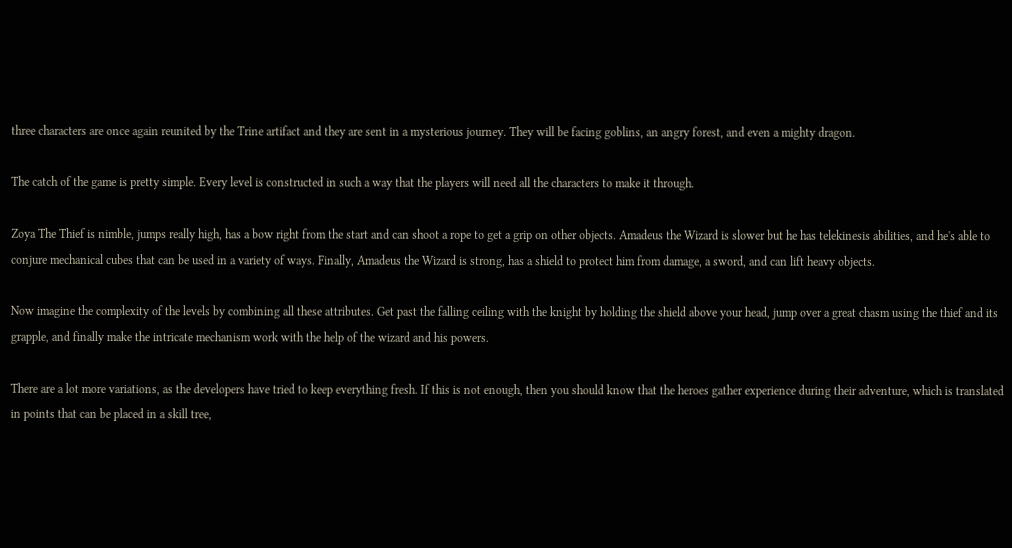three characters are once again reunited by the Trine artifact and they are sent in a mysterious journey. They will be facing goblins, an angry forest, and even a mighty dragon.

The catch of the game is pretty simple. Every level is constructed in such a way that the players will need all the characters to make it through.

Zoya The Thief is nimble, jumps really high, has a bow right from the start and can shoot a rope to get a grip on other objects. Amadeus the Wizard is slower but he has telekinesis abilities, and he's able to conjure mechanical cubes that can be used in a variety of ways. Finally, Amadeus the Wizard is strong, has a shield to protect him from damage, a sword, and can lift heavy objects.

Now imagine the complexity of the levels by combining all these attributes. Get past the falling ceiling with the knight by holding the shield above your head, jump over a great chasm using the thief and its grapple, and finally make the intricate mechanism work with the help of the wizard and his powers.

There are a lot more variations, as the developers have tried to keep everything fresh. If this is not enough, then you should know that the heroes gather experience during their adventure, which is translated in points that can be placed in a skill tree,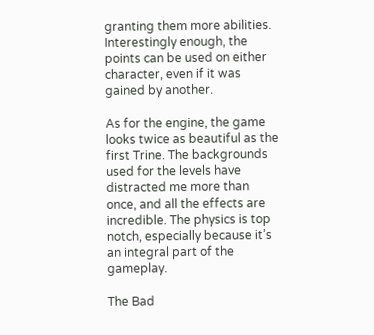granting them more abilities. Interestingly enough, the points can be used on either character, even if it was gained by another.

As for the engine, the game looks twice as beautiful as the first Trine. The backgrounds used for the levels have distracted me more than once, and all the effects are incredible. The physics is top notch, especially because it’s an integral part of the gameplay.

The Bad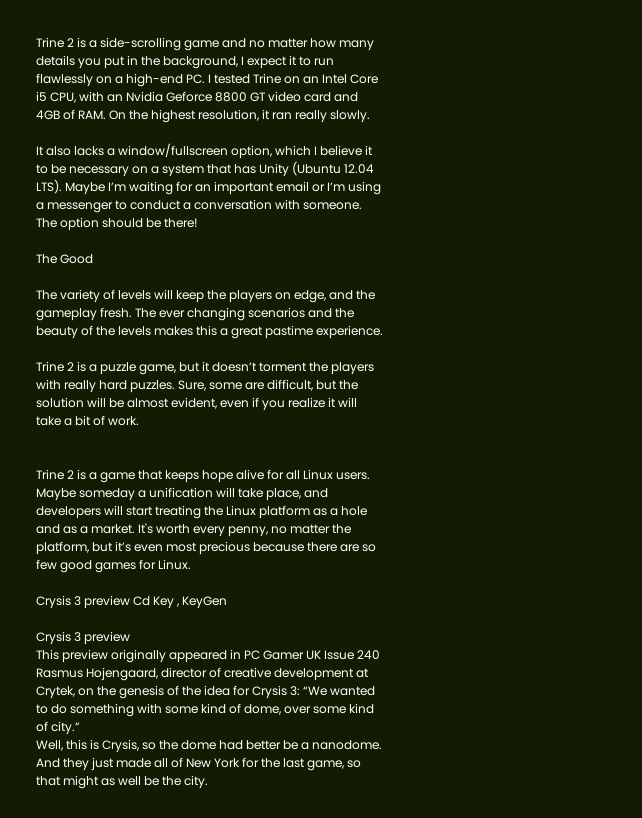Trine 2 is a side-scrolling game and no matter how many details you put in the background, I expect it to run flawlessly on a high-end PC. I tested Trine on an Intel Core i5 CPU, with an Nvidia Geforce 8800 GT video card and 4GB of RAM. On the highest resolution, it ran really slowly.

It also lacks a window/fullscreen option, which I believe it to be necessary on a system that has Unity (Ubuntu 12.04 LTS). Maybe I’m waiting for an important email or I’m using a messenger to conduct a conversation with someone. The option should be there!

The Good

The variety of levels will keep the players on edge, and the gameplay fresh. The ever changing scenarios and the beauty of the levels makes this a great pastime experience.

Trine 2 is a puzzle game, but it doesn’t torment the players with really hard puzzles. Sure, some are difficult, but the solution will be almost evident, even if you realize it will take a bit of work.


Trine 2 is a game that keeps hope alive for all Linux users. Maybe someday a unification will take place, and developers will start treating the Linux platform as a hole and as a market. It's worth every penny, no matter the platform, but it’s even most precious because there are so few good games for Linux.

Crysis 3 preview Cd Key , KeyGen

Crysis 3 preview
This preview originally appeared in PC Gamer UK Issue 240
Rasmus Hojengaard, director of creative development at Crytek, on the genesis of the idea for Crysis 3: “We wanted to do something with some kind of dome, over some kind of city.”
Well, this is Crysis, so the dome had better be a nanodome. And they just made all of New York for the last game, so that might as well be the city.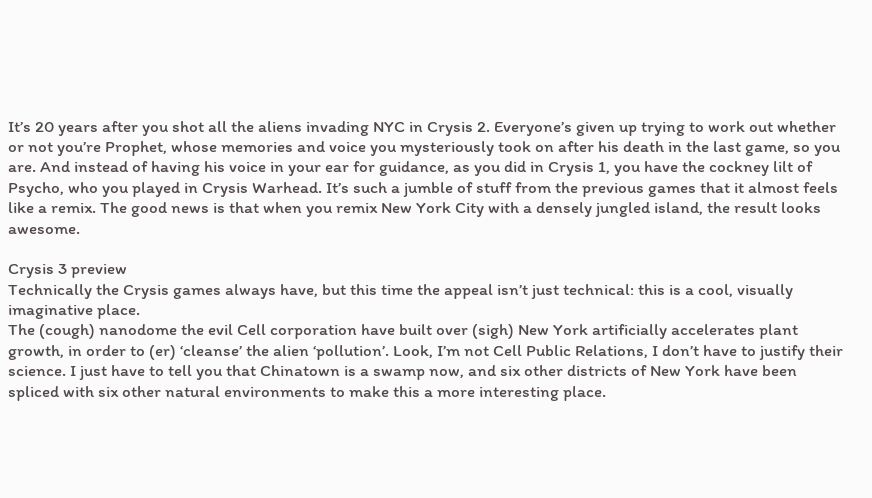It’s 20 years after you shot all the aliens invading NYC in Crysis 2. Everyone’s given up trying to work out whether or not you’re Prophet, whose memories and voice you mysteriously took on after his death in the last game, so you are. And instead of having his voice in your ear for guidance, as you did in Crysis 1, you have the cockney lilt of Psycho, who you played in Crysis Warhead. It’s such a jumble of stuff from the previous games that it almost feels like a remix. The good news is that when you remix New York City with a densely jungled island, the result looks awesome.

Crysis 3 preview
Technically the Crysis games always have, but this time the appeal isn’t just technical: this is a cool, visually imaginative place.
The (cough) nanodome the evil Cell corporation have built over (sigh) New York artificially accelerates plant growth, in order to (er) ‘cleanse’ the alien ‘pollution’. Look, I’m not Cell Public Relations, I don’t have to justify their science. I just have to tell you that Chinatown is a swamp now, and six other districts of New York have been spliced with six other natural environments to make this a more interesting place.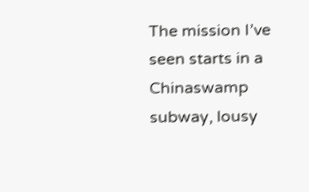The mission I’ve seen starts in a Chinaswamp subway, lousy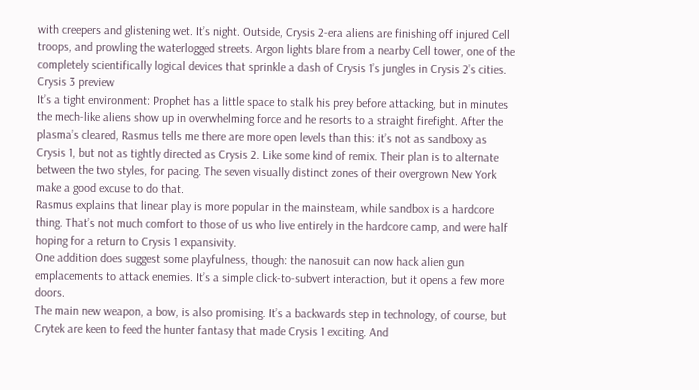with creepers and glistening wet. It’s night. Outside, Crysis 2-era aliens are finishing off injured Cell troops, and prowling the waterlogged streets. Argon lights blare from a nearby Cell tower, one of the completely scientifically logical devices that sprinkle a dash of Crysis 1’s jungles in Crysis 2’s cities.
Crysis 3 preview
It’s a tight environment: Prophet has a little space to stalk his prey before attacking, but in minutes the mech-like aliens show up in overwhelming force and he resorts to a straight firefight. After the plasma’s cleared, Rasmus tells me there are more open levels than this: it’s not as sandboxy as Crysis 1, but not as tightly directed as Crysis 2. Like some kind of remix. Their plan is to alternate between the two styles, for pacing. The seven visually distinct zones of their overgrown New York make a good excuse to do that.
Rasmus explains that linear play is more popular in the mainsteam, while sandbox is a hardcore thing. That’s not much comfort to those of us who live entirely in the hardcore camp, and were half hoping for a return to Crysis 1 expansivity.
One addition does suggest some playfulness, though: the nanosuit can now hack alien gun emplacements to attack enemies. It’s a simple click-to-subvert interaction, but it opens a few more doors.
The main new weapon, a bow, is also promising. It’s a backwards step in technology, of course, but Crytek are keen to feed the hunter fantasy that made Crysis 1 exciting. And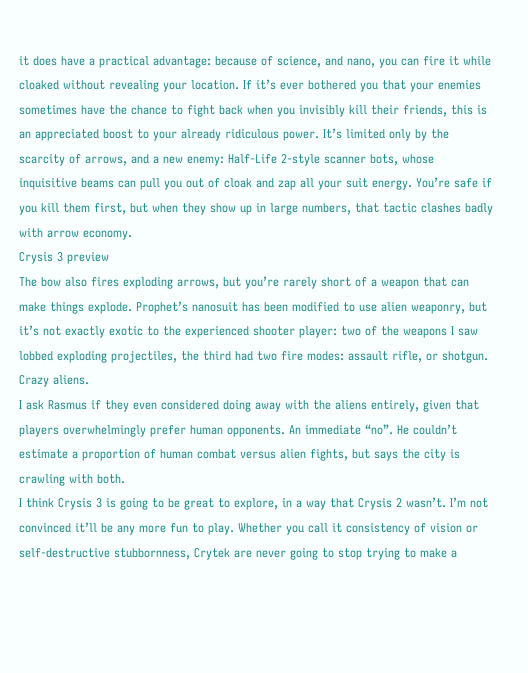it does have a practical advantage: because of science, and nano, you can fire it while cloaked without revealing your location. If it’s ever bothered you that your enemies sometimes have the chance to fight back when you invisibly kill their friends, this is an appreciated boost to your already ridiculous power. It’s limited only by the scarcity of arrows, and a new enemy: Half-Life 2-style scanner bots, whose inquisitive beams can pull you out of cloak and zap all your suit energy. You’re safe if you kill them first, but when they show up in large numbers, that tactic clashes badly with arrow economy.
Crysis 3 preview
The bow also fires exploding arrows, but you’re rarely short of a weapon that can make things explode. Prophet’s nanosuit has been modified to use alien weaponry, but it’s not exactly exotic to the experienced shooter player: two of the weapons I saw lobbed exploding projectiles, the third had two fire modes: assault rifle, or shotgun. Crazy aliens.
I ask Rasmus if they even considered doing away with the aliens entirely, given that players overwhelmingly prefer human opponents. An immediate “no”. He couldn’t estimate a proportion of human combat versus alien fights, but says the city is crawling with both.
I think Crysis 3 is going to be great to explore, in a way that Crysis 2 wasn’t. I’m not convinced it’ll be any more fun to play. Whether you call it consistency of vision or self-destructive stubbornness, Crytek are never going to stop trying to make a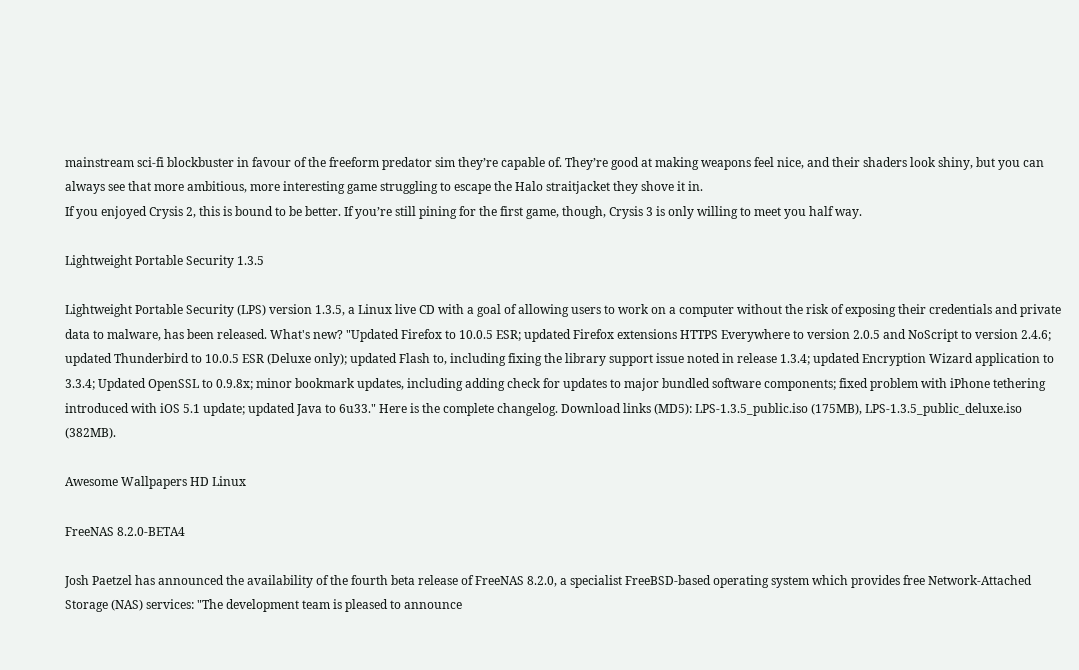mainstream sci-fi blockbuster in favour of the freeform predator sim they’re capable of. They’re good at making weapons feel nice, and their shaders look shiny, but you can always see that more ambitious, more interesting game struggling to escape the Halo straitjacket they shove it in.
If you enjoyed Crysis 2, this is bound to be better. If you’re still pining for the first game, though, Crysis 3 is only willing to meet you half way.

Lightweight Portable Security 1.3.5

Lightweight Portable Security (LPS) version 1.3.5, a Linux live CD with a goal of allowing users to work on a computer without the risk of exposing their credentials and private data to malware, has been released. What's new? "Updated Firefox to 10.0.5 ESR; updated Firefox extensions HTTPS Everywhere to version 2.0.5 and NoScript to version 2.4.6; updated Thunderbird to 10.0.5 ESR (Deluxe only); updated Flash to, including fixing the library support issue noted in release 1.3.4; updated Encryption Wizard application to 3.3.4; Updated OpenSSL to 0.9.8x; minor bookmark updates, including adding check for updates to major bundled software components; fixed problem with iPhone tethering introduced with iOS 5.1 update; updated Java to 6u33." Here is the complete changelog. Download links (MD5): LPS-1.3.5_public.iso (175MB), LPS-1.3.5_public_deluxe.iso (382MB).

Awesome Wallpapers HD Linux

FreeNAS 8.2.0-BETA4

Josh Paetzel has announced the availability of the fourth beta release of FreeNAS 8.2.0, a specialist FreeBSD-based operating system which provides free Network-Attached Storage (NAS) services: "The development team is pleased to announce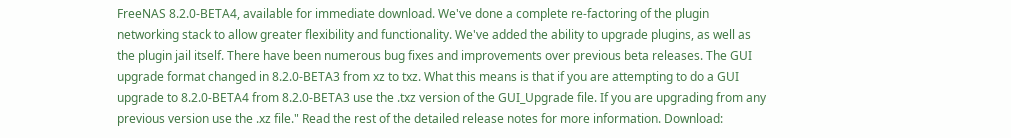FreeNAS 8.2.0-BETA4, available for immediate download. We've done a complete re-factoring of the plugin networking stack to allow greater flexibility and functionality. We've added the ability to upgrade plugins, as well as the plugin jail itself. There have been numerous bug fixes and improvements over previous beta releases. The GUI upgrade format changed in 8.2.0-BETA3 from xz to txz. What this means is that if you are attempting to do a GUI upgrade to 8.2.0-BETA4 from 8.2.0-BETA3 use the .txz version of the GUI_Upgrade file. If you are upgrading from any previous version use the .xz file." Read the rest of the detailed release notes for more information. Download: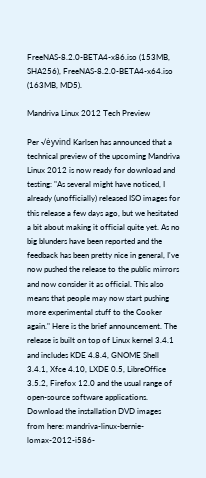FreeNAS-8.2.0-BETA4-x86.iso (153MB, SHA256), FreeNAS-8.2.0-BETA4-x64.iso (163MB, MD5).

Mandriva Linux 2012 Tech Preview

Per √ėyvind Karlsen has announced that a technical preview of the upcoming Mandriva Linux 2012 is now ready for download and testing: "As several might have noticed, I already (unofficially) released ISO images for this release a few days ago, but we hesitated a bit about making it official quite yet. As no big blunders have been reported and the feedback has been pretty nice in general, I've now pushed the release to the public mirrors and now consider it as official. This also means that people may now start pushing more experimental stuff to the Cooker again." Here is the brief announcement. The release is built on top of Linux kernel 3.4.1 and includes KDE 4.8.4, GNOME Shell 3.4.1, Xfce 4.10, LXDE 0.5, LibreOffice 3.5.2, Firefox 12.0 and the usual range of open-source software applications. Download the installation DVD images from here: mandriva-linux-bernie-lomax-2012-i586-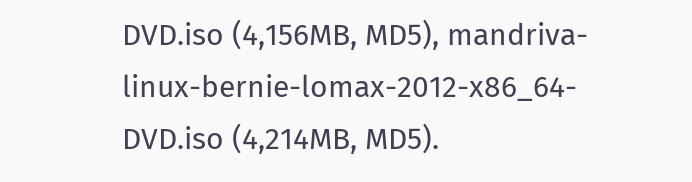DVD.iso (4,156MB, MD5), mandriva-linux-bernie-lomax-2012-x86_64-DVD.iso (4,214MB, MD5).